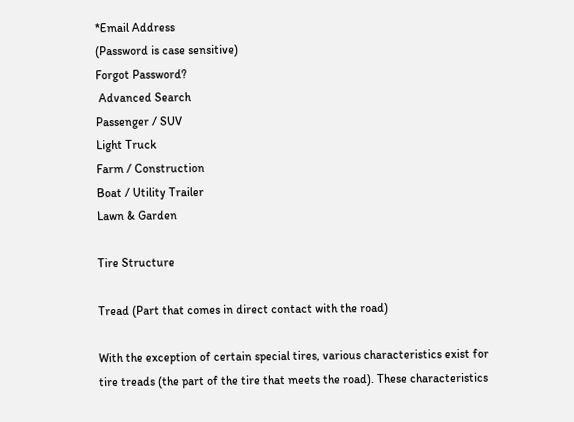*Email Address
(Password is case sensitive)
Forgot Password?
 Advanced Search
Passenger / SUV
Light Truck
Farm / Construction
Boat / Utility Trailer
Lawn & Garden

Tire Structure

Tread (Part that comes in direct contact with the road)

With the exception of certain special tires, various characteristics exist for tire treads (the part of the tire that meets the road). These characteristics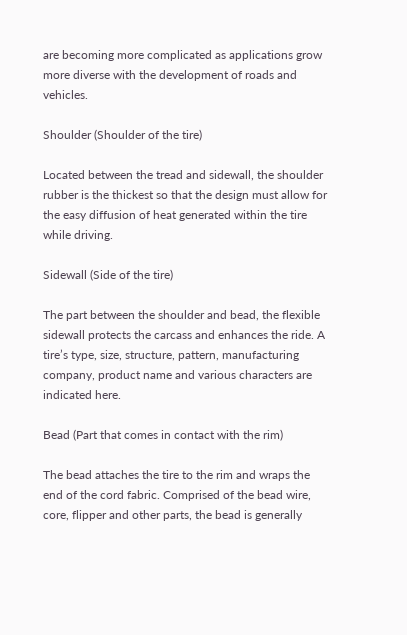are becoming more complicated as applications grow more diverse with the development of roads and vehicles.

Shoulder (Shoulder of the tire)

Located between the tread and sidewall, the shoulder rubber is the thickest so that the design must allow for the easy diffusion of heat generated within the tire while driving.

Sidewall (Side of the tire)

The part between the shoulder and bead, the flexible sidewall protects the carcass and enhances the ride. A tire’s type, size, structure, pattern, manufacturing company, product name and various characters are indicated here.

Bead (Part that comes in contact with the rim)

The bead attaches the tire to the rim and wraps the end of the cord fabric. Comprised of the bead wire, core, flipper and other parts, the bead is generally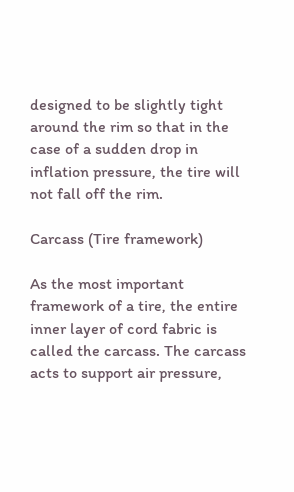designed to be slightly tight around the rim so that in the case of a sudden drop in inflation pressure, the tire will not fall off the rim.

Carcass (Tire framework)

As the most important framework of a tire, the entire inner layer of cord fabric is called the carcass. The carcass acts to support air pressure,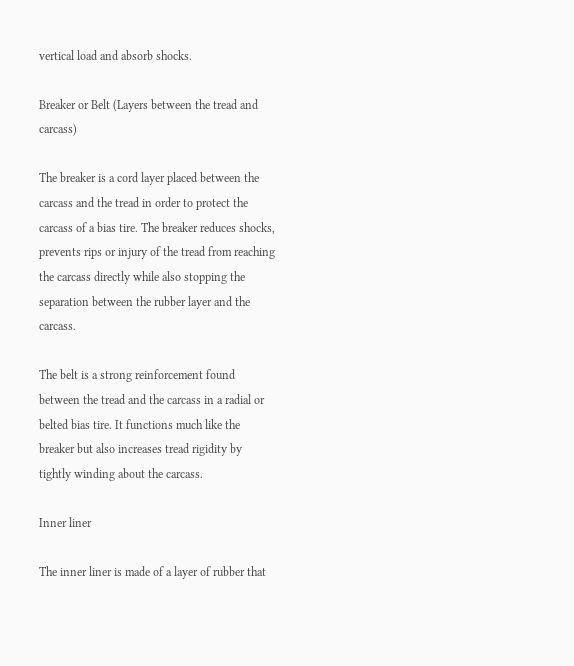vertical load and absorb shocks.

Breaker or Belt (Layers between the tread and carcass)

The breaker is a cord layer placed between the carcass and the tread in order to protect the carcass of a bias tire. The breaker reduces shocks, prevents rips or injury of the tread from reaching the carcass directly while also stopping the separation between the rubber layer and the carcass.

The belt is a strong reinforcement found between the tread and the carcass in a radial or belted bias tire. It functions much like the breaker but also increases tread rigidity by tightly winding about the carcass.

Inner liner

The inner liner is made of a layer of rubber that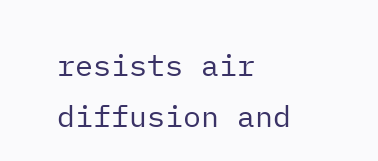resists air diffusion and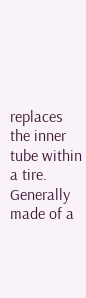replaces the inner tube within a tire. Generally made of a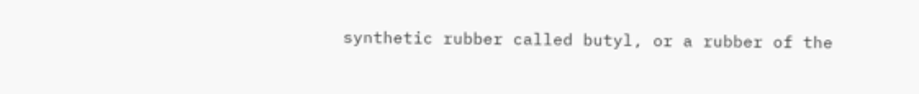synthetic rubber called butyl, or a rubber of the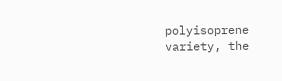polyisoprene variety, the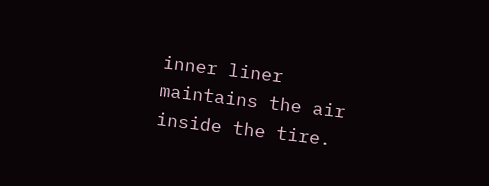inner liner maintains the air inside the tire.